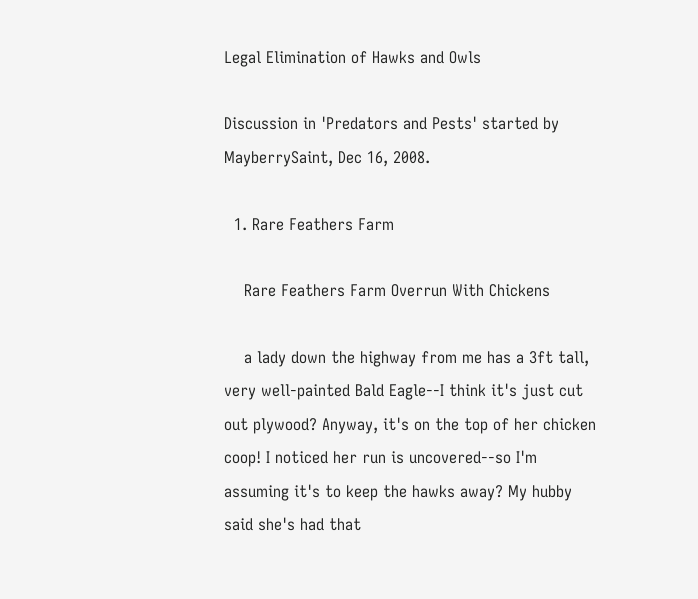Legal Elimination of Hawks and Owls

Discussion in 'Predators and Pests' started by MayberrySaint, Dec 16, 2008.

  1. Rare Feathers Farm

    Rare Feathers Farm Overrun With Chickens

    a lady down the highway from me has a 3ft tall, very well-painted Bald Eagle--I think it's just cut out plywood? Anyway, it's on the top of her chicken coop! I noticed her run is uncovered--so I'm assuming it's to keep the hawks away? My hubby said she's had that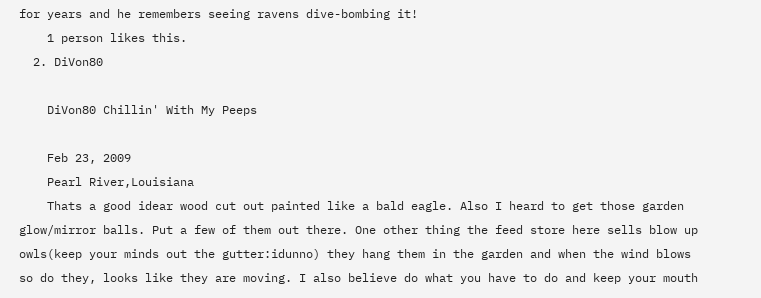for years and he remembers seeing ravens dive-bombing it!
    1 person likes this.
  2. DiVon80

    DiVon80 Chillin' With My Peeps

    Feb 23, 2009
    Pearl River,Louisiana
    Thats a good idear wood cut out painted like a bald eagle. Also I heard to get those garden glow/mirror balls. Put a few of them out there. One other thing the feed store here sells blow up owls(keep your minds out the gutter:idunno) they hang them in the garden and when the wind blows so do they, looks like they are moving. I also believe do what you have to do and keep your mouth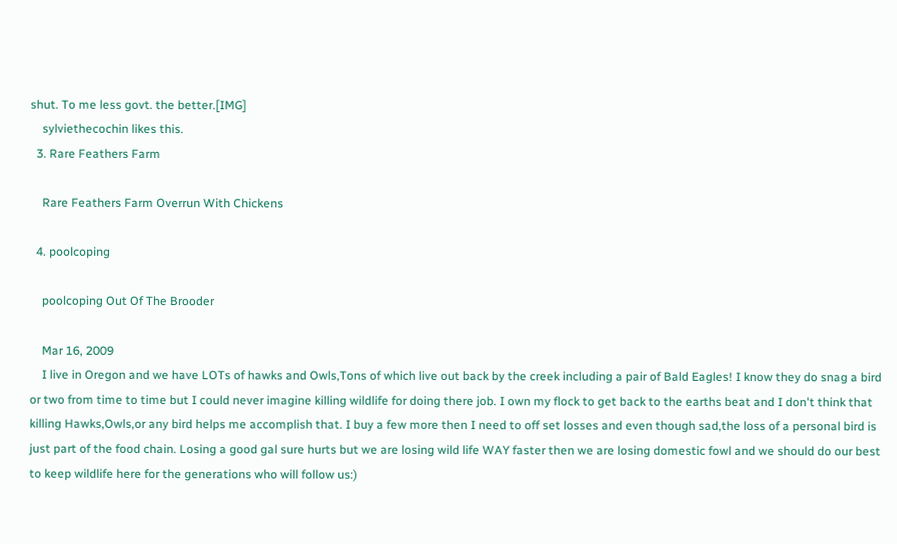shut. To me less govt. the better.[IMG]
    sylviethecochin likes this.
  3. Rare Feathers Farm

    Rare Feathers Farm Overrun With Chickens

  4. poolcoping

    poolcoping Out Of The Brooder

    Mar 16, 2009
    I live in Oregon and we have LOTs of hawks and Owls,Tons of which live out back by the creek including a pair of Bald Eagles! I know they do snag a bird or two from time to time but I could never imagine killing wildlife for doing there job. I own my flock to get back to the earths beat and I don't think that killing Hawks,Owls,or any bird helps me accomplish that. I buy a few more then I need to off set losses and even though sad,the loss of a personal bird is just part of the food chain. Losing a good gal sure hurts but we are losing wild life WAY faster then we are losing domestic fowl and we should do our best to keep wildlife here for the generations who will follow us:)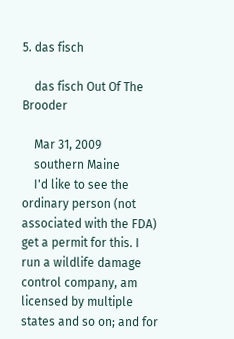5. das fisch

    das fisch Out Of The Brooder

    Mar 31, 2009
    southern Maine
    I'd like to see the ordinary person (not associated with the FDA) get a permit for this. I run a wildlife damage control company, am licensed by multiple states and so on; and for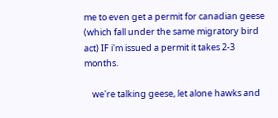me to even get a permit for canadian geese (which fall under the same migratory bird act) IF i'm issued a permit it takes 2-3 months.

    we're talking geese, let alone hawks and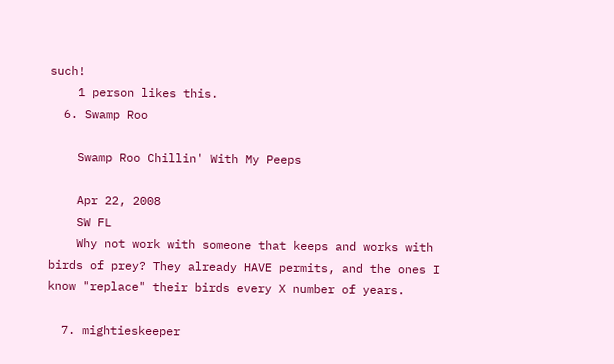such!
    1 person likes this.
  6. Swamp Roo

    Swamp Roo Chillin' With My Peeps

    Apr 22, 2008
    SW FL
    Why not work with someone that keeps and works with birds of prey? They already HAVE permits, and the ones I know "replace" their birds every X number of years.

  7. mightieskeeper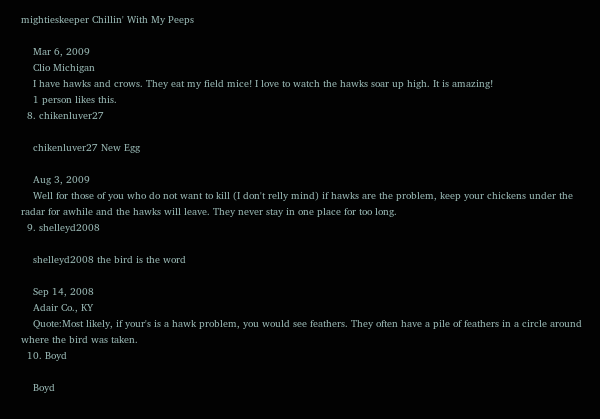mightieskeeper Chillin' With My Peeps

    Mar 6, 2009
    Clio Michigan
    I have hawks and crows. They eat my field mice! I love to watch the hawks soar up high. It is amazing!
    1 person likes this.
  8. chikenluver27

    chikenluver27 New Egg

    Aug 3, 2009
    Well for those of you who do not want to kill (I don't relly mind) if hawks are the problem, keep your chickens under the radar for awhile and the hawks will leave. They never stay in one place for too long.
  9. shelleyd2008

    shelleyd2008 the bird is the word

    Sep 14, 2008
    Adair Co., KY
    Quote:Most likely, if your's is a hawk problem, you would see feathers. They often have a pile of feathers in a circle around where the bird was taken.
  10. Boyd

    Boyd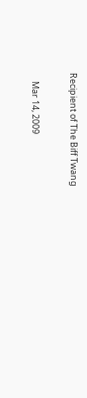Recipient of The Biff Twang

    Mar 14, 2009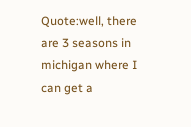Quote:well, there are 3 seasons in michigan where I can get a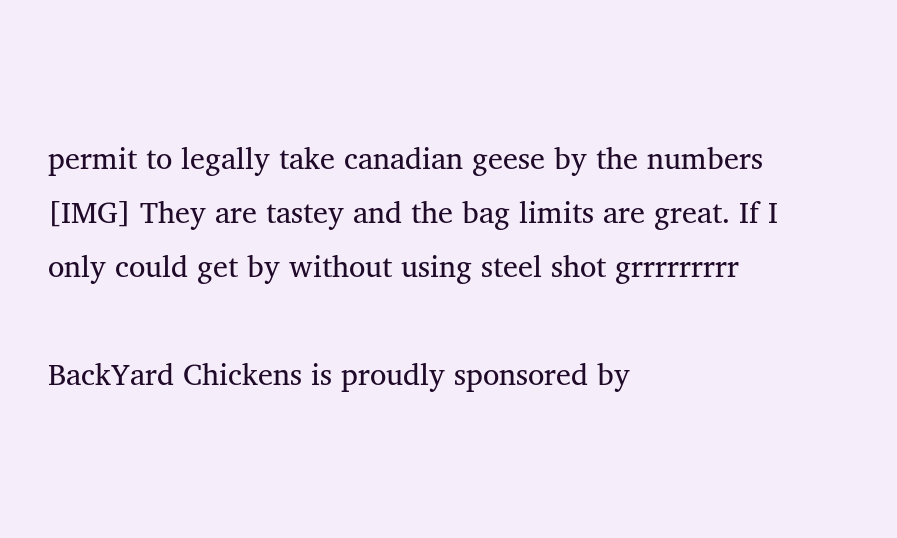permit to legally take canadian geese by the numbers [IMG] They are tastey and the bag limits are great. If I only could get by without using steel shot grrrrrrrrr

BackYard Chickens is proudly sponsored by